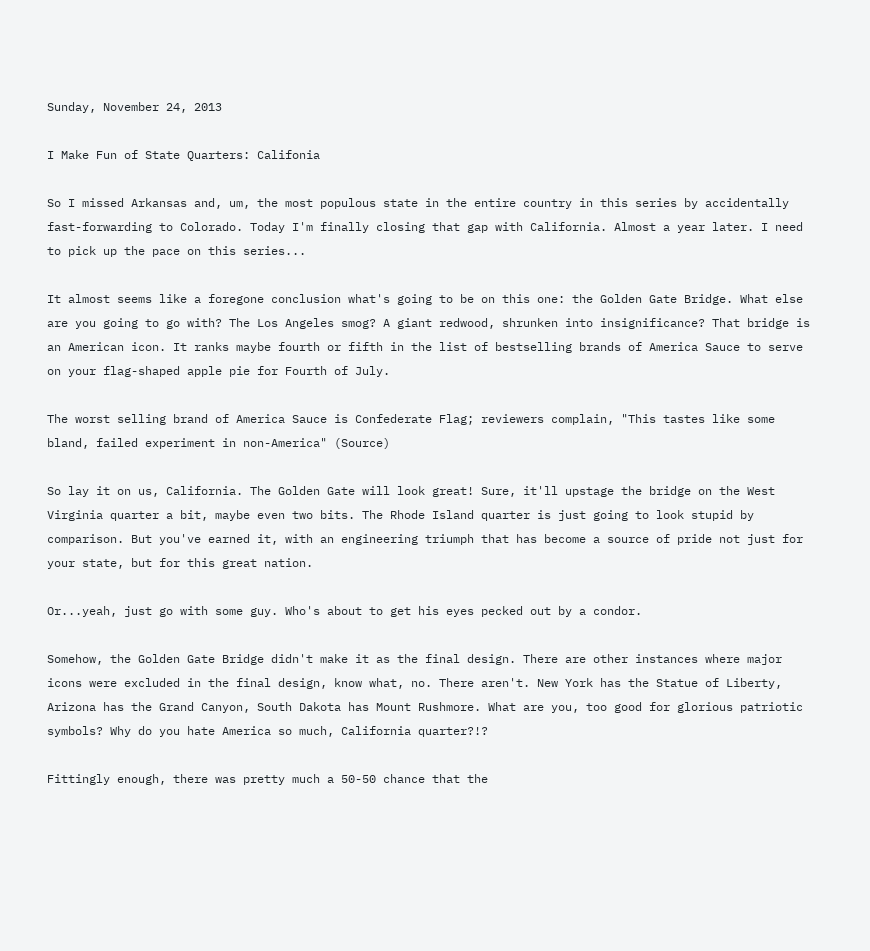Sunday, November 24, 2013

I Make Fun of State Quarters: Califonia

So I missed Arkansas and, um, the most populous state in the entire country in this series by accidentally fast-forwarding to Colorado. Today I'm finally closing that gap with California. Almost a year later. I need to pick up the pace on this series...

It almost seems like a foregone conclusion what's going to be on this one: the Golden Gate Bridge. What else are you going to go with? The Los Angeles smog? A giant redwood, shrunken into insignificance? That bridge is an American icon. It ranks maybe fourth or fifth in the list of bestselling brands of America Sauce to serve on your flag-shaped apple pie for Fourth of July.

The worst selling brand of America Sauce is Confederate Flag; reviewers complain, "This tastes like some bland, failed experiment in non-America" (Source)

So lay it on us, California. The Golden Gate will look great! Sure, it'll upstage the bridge on the West Virginia quarter a bit, maybe even two bits. The Rhode Island quarter is just going to look stupid by comparison. But you've earned it, with an engineering triumph that has become a source of pride not just for your state, but for this great nation.

Or...yeah, just go with some guy. Who's about to get his eyes pecked out by a condor.

Somehow, the Golden Gate Bridge didn't make it as the final design. There are other instances where major icons were excluded in the final design, know what, no. There aren't. New York has the Statue of Liberty, Arizona has the Grand Canyon, South Dakota has Mount Rushmore. What are you, too good for glorious patriotic symbols? Why do you hate America so much, California quarter?!?

Fittingly enough, there was pretty much a 50-50 chance that the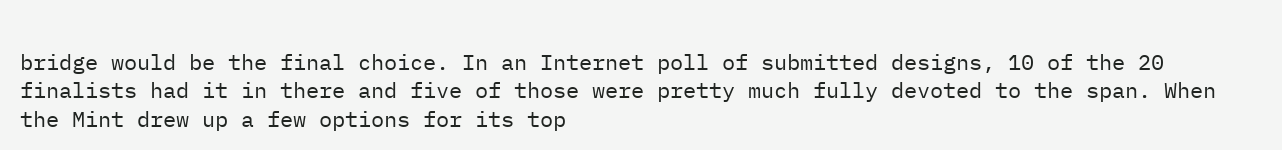bridge would be the final choice. In an Internet poll of submitted designs, 10 of the 20 finalists had it in there and five of those were pretty much fully devoted to the span. When the Mint drew up a few options for its top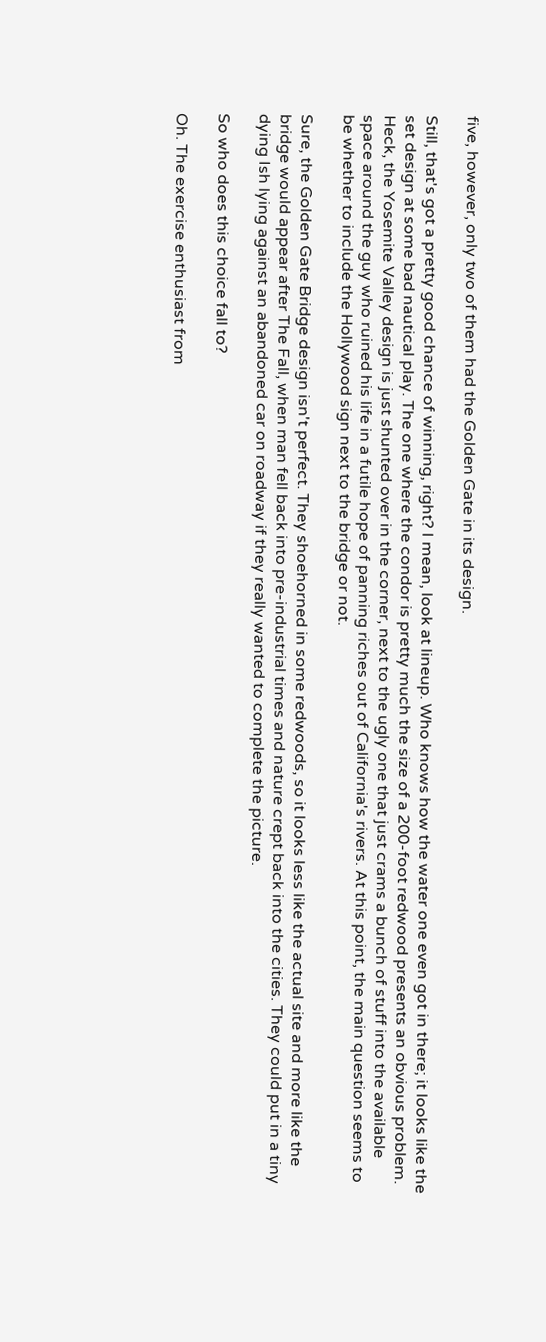five, however, only two of them had the Golden Gate in its design.

Still, that's got a pretty good chance of winning, right? I mean, look at lineup. Who knows how the water one even got in there; it looks like the set design at some bad nautical play. The one where the condor is pretty much the size of a 200-foot redwood presents an obvious problem. Heck, the Yosemite Valley design is just shunted over in the corner, next to the ugly one that just crams a bunch of stuff into the available space around the guy who ruined his life in a futile hope of panning riches out of California's rivers. At this point, the main question seems to be whether to include the Hollywood sign next to the bridge or not.

Sure, the Golden Gate Bridge design isn't perfect. They shoehorned in some redwoods, so it looks less like the actual site and more like the bridge would appear after The Fall, when man fell back into pre-industrial times and nature crept back into the cities. They could put in a tiny dying Ish lying against an abandoned car on roadway if they really wanted to complete the picture.

So who does this choice fall to?

Oh. The exercise enthusiast from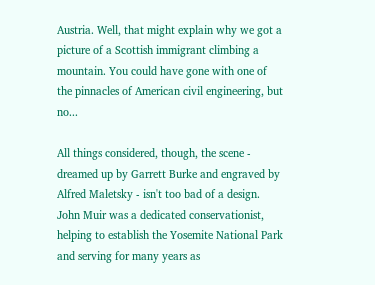Austria. Well, that might explain why we got a picture of a Scottish immigrant climbing a mountain. You could have gone with one of the pinnacles of American civil engineering, but no...

All things considered, though, the scene - dreamed up by Garrett Burke and engraved by Alfred Maletsky - isn't too bad of a design. John Muir was a dedicated conservationist, helping to establish the Yosemite National Park and serving for many years as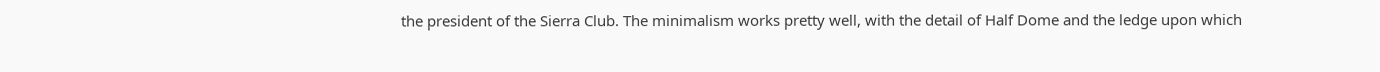the president of the Sierra Club. The minimalism works pretty well, with the detail of Half Dome and the ledge upon which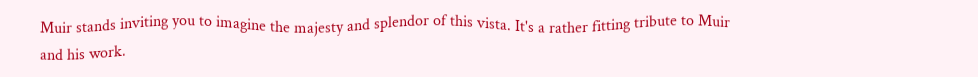Muir stands inviting you to imagine the majesty and splendor of this vista. It's a rather fitting tribute to Muir and his work.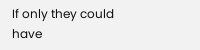If only they could have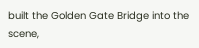built the Golden Gate Bridge into the scene,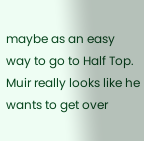maybe as an easy way to go to Half Top. Muir really looks like he wants to get over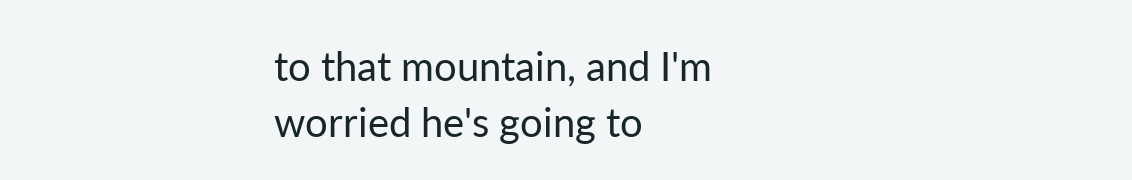to that mountain, and I'm worried he's going to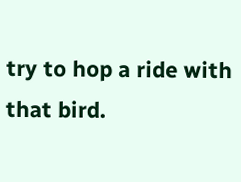try to hop a ride with that bird.